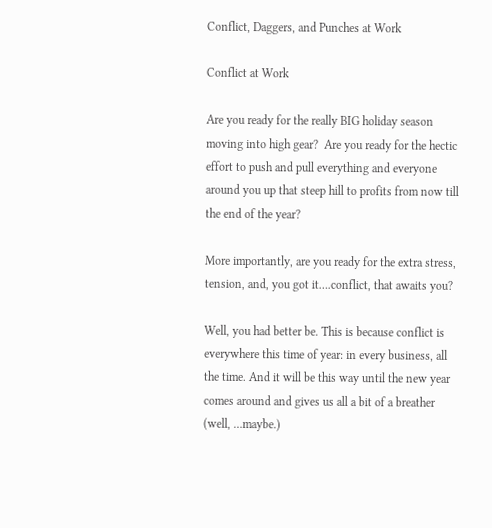Conflict, Daggers, and Punches at Work

Conflict at Work

Are you ready for the really BIG holiday season moving into high gear?  Are you ready for the hectic effort to push and pull everything and everyone around you up that steep hill to profits from now till the end of the year?

More importantly, are you ready for the extra stress, tension, and, you got it….conflict, that awaits you?

Well, you had better be. This is because conflict is everywhere this time of year: in every business, all the time. And it will be this way until the new year comes around and gives us all a bit of a breather (well, …maybe.)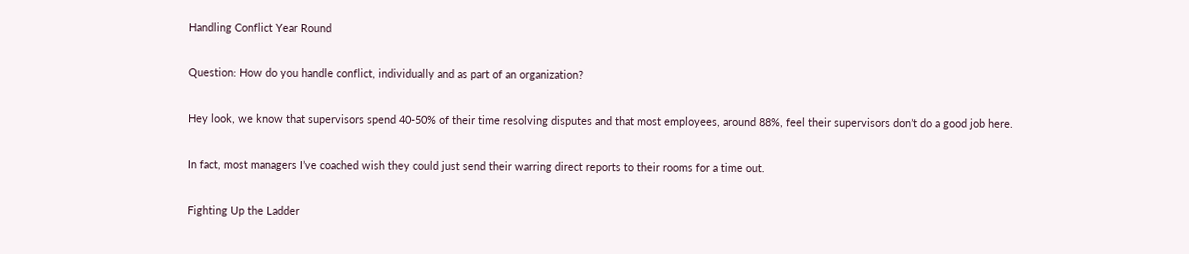Handling Conflict Year Round

Question: How do you handle conflict, individually and as part of an organization?

Hey look, we know that supervisors spend 40-50% of their time resolving disputes and that most employees, around 88%, feel their supervisors don’t do a good job here.

In fact, most managers I’ve coached wish they could just send their warring direct reports to their rooms for a time out.

Fighting Up the Ladder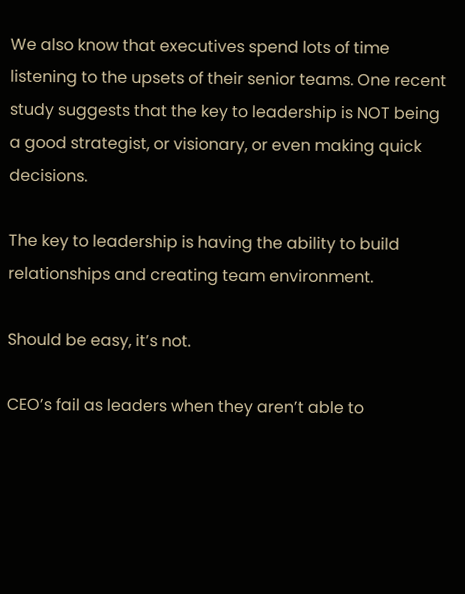We also know that executives spend lots of time listening to the upsets of their senior teams. One recent study suggests that the key to leadership is NOT being a good strategist, or visionary, or even making quick decisions.

The key to leadership is having the ability to build relationships and creating team environment.

Should be easy, it’s not.

CEO’s fail as leaders when they aren’t able to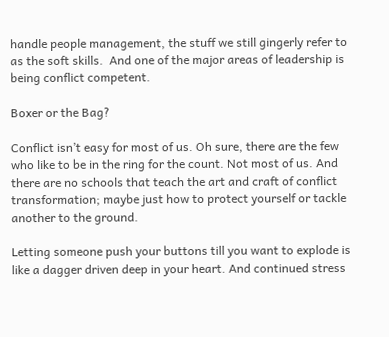handle people management, the stuff we still gingerly refer to as the soft skills.  And one of the major areas of leadership is being conflict competent.

Boxer or the Bag?

Conflict isn’t easy for most of us. Oh sure, there are the few who like to be in the ring for the count. Not most of us. And there are no schools that teach the art and craft of conflict transformation; maybe just how to protect yourself or tackle another to the ground.

Letting someone push your buttons till you want to explode is like a dagger driven deep in your heart. And continued stress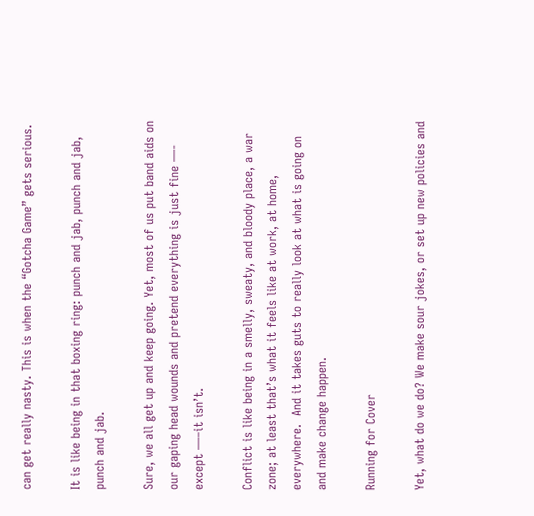can get really nasty. This is when the “Gotcha Game” gets serious.

It is like being in that boxing ring: punch and jab, punch and jab, punch and jab.

Sure, we all get up and keep going. Yet, most of us put band aids on our gaping head wounds and pretend everything is just fine —- except —–it isn’t.

Conflict is like being in a smelly, sweaty, and bloody place, a war zone; at least that’s what it feels like at work, at home, everywhere.  And it takes guts to really look at what is going on and make change happen.

Running for Cover

Yet, what do we do? We make sour jokes, or set up new policies and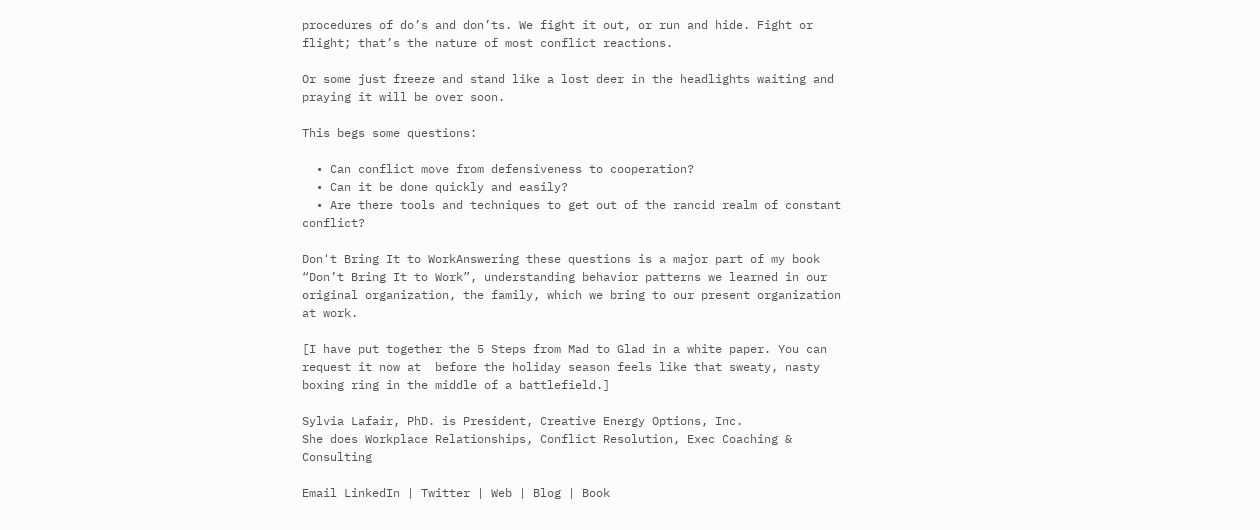procedures of do’s and don’ts. We fight it out, or run and hide. Fight or flight; that’s the nature of most conflict reactions.

Or some just freeze and stand like a lost deer in the headlights waiting and praying it will be over soon.

This begs some questions:

  • Can conflict move from defensiveness to cooperation?
  • Can it be done quickly and easily?
  • Are there tools and techniques to get out of the rancid realm of constant conflict?

Don't Bring It to WorkAnswering these questions is a major part of my book “Don’t Bring It to Work”, understanding behavior patterns we learned in our original organization, the family, which we bring to our present organization at work.

[I have put together the 5 Steps from Mad to Glad in a white paper. You can request it now at  before the holiday season feels like that sweaty, nasty boxing ring in the middle of a battlefield.]

Sylvia Lafair, PhD. is President, Creative Energy Options, Inc.
She does Workplace Relationships, Conflict Resolution, Exec Coaching & Consulting

Email LinkedIn | Twitter | Web | Blog | Book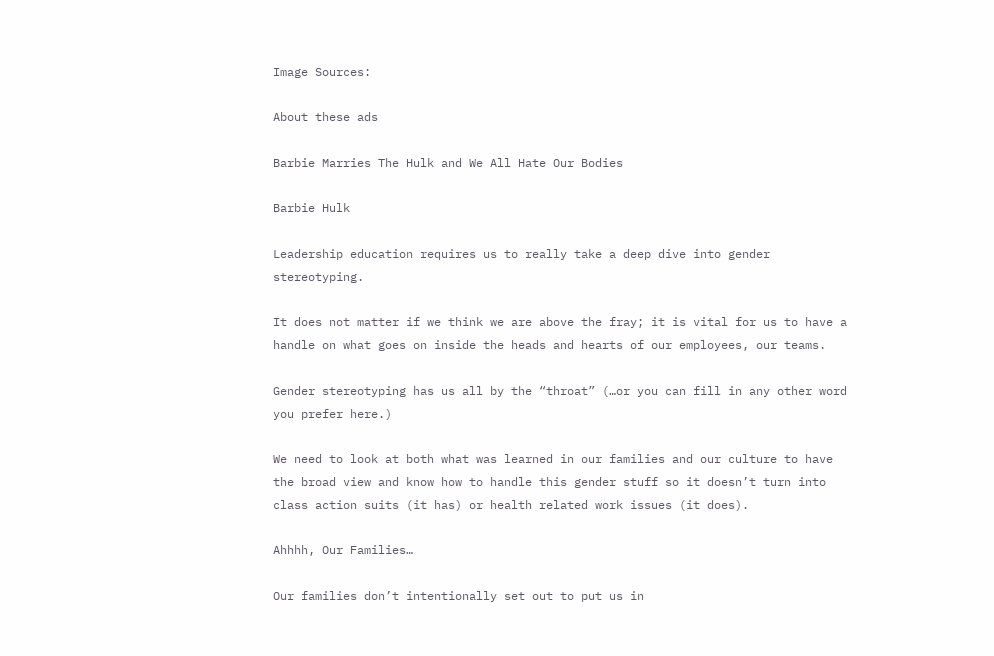Image Sources:

About these ads

Barbie Marries The Hulk and We All Hate Our Bodies

Barbie Hulk

Leadership education requires us to really take a deep dive into gender stereotyping.

It does not matter if we think we are above the fray; it is vital for us to have a handle on what goes on inside the heads and hearts of our employees, our teams.

Gender stereotyping has us all by the “throat” (…or you can fill in any other word you prefer here.)

We need to look at both what was learned in our families and our culture to have the broad view and know how to handle this gender stuff so it doesn’t turn into class action suits (it has) or health related work issues (it does).

Ahhhh, Our Families…

Our families don’t intentionally set out to put us in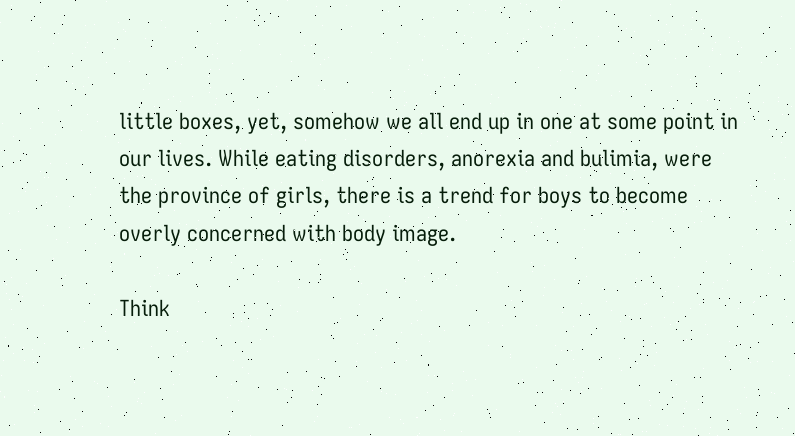little boxes, yet, somehow we all end up in one at some point in our lives. While eating disorders, anorexia and bulimia, were the province of girls, there is a trend for boys to become overly concerned with body image.

Think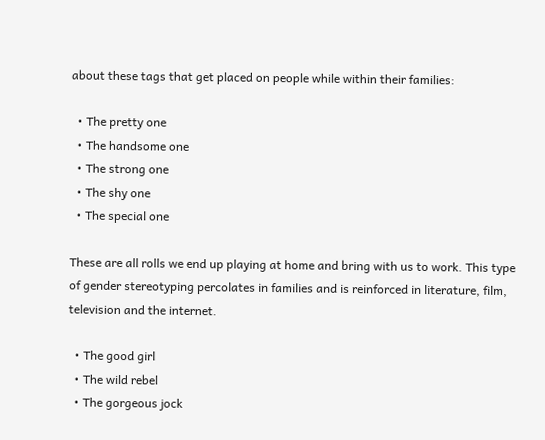about these tags that get placed on people while within their families:

  • The pretty one
  • The handsome one
  • The strong one
  • The shy one
  • The special one

These are all rolls we end up playing at home and bring with us to work. This type of gender stereotyping percolates in families and is reinforced in literature, film, television and the internet.

  • The good girl
  • The wild rebel
  • The gorgeous jock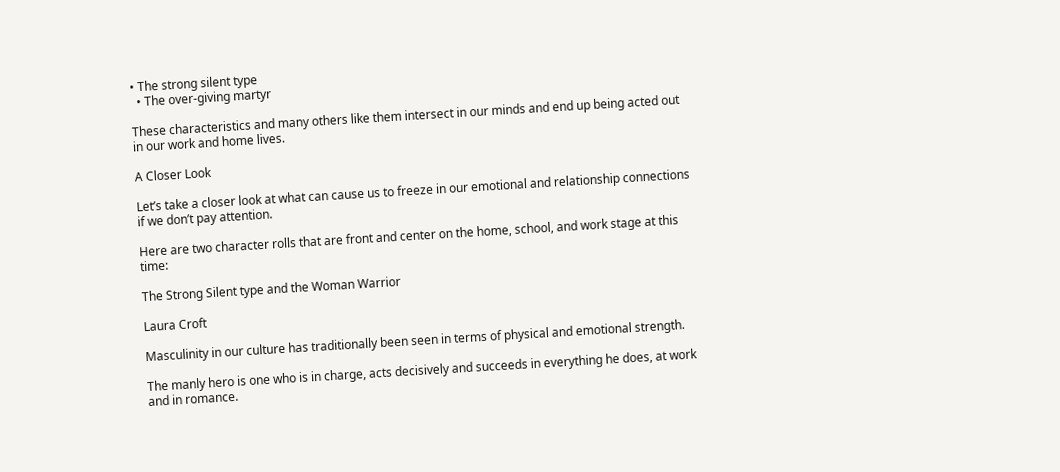• The strong silent type
  • The over-giving martyr

These characteristics and many others like them intersect in our minds and end up being acted out in our work and home lives.

A Closer Look

Let’s take a closer look at what can cause us to freeze in our emotional and relationship connections if we don’t pay attention.

Here are two character rolls that are front and center on the home, school, and work stage at this time:

The Strong Silent type and the Woman Warrior

Laura Croft

Masculinity in our culture has traditionally been seen in terms of physical and emotional strength.

The manly hero is one who is in charge, acts decisively and succeeds in everything he does, at work and in romance.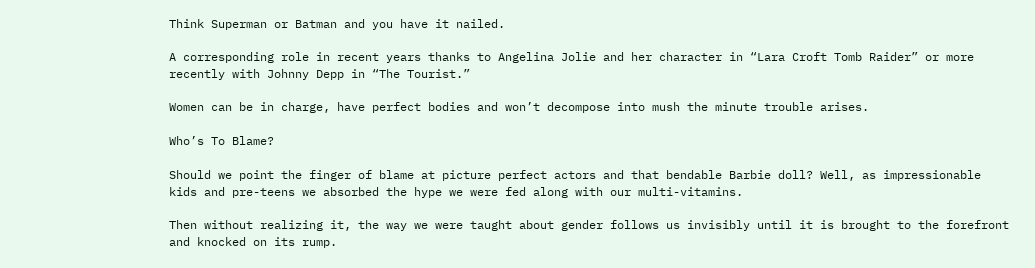Think Superman or Batman and you have it nailed.

A corresponding role in recent years thanks to Angelina Jolie and her character in “Lara Croft Tomb Raider” or more recently with Johnny Depp in “The Tourist.”

Women can be in charge, have perfect bodies and won’t decompose into mush the minute trouble arises.

Who’s To Blame?

Should we point the finger of blame at picture perfect actors and that bendable Barbie doll? Well, as impressionable kids and pre-teens we absorbed the hype we were fed along with our multi-vitamins.

Then without realizing it, the way we were taught about gender follows us invisibly until it is brought to the forefront and knocked on its rump.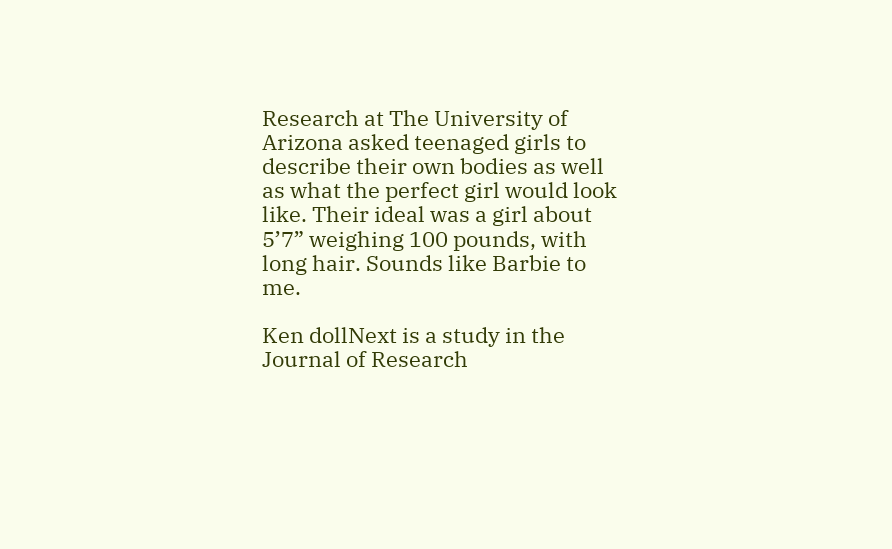Research at The University of Arizona asked teenaged girls to describe their own bodies as well as what the perfect girl would look like. Their ideal was a girl about 5’7” weighing 100 pounds, with long hair. Sounds like Barbie to me.

Ken dollNext is a study in the Journal of Research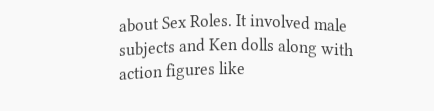about Sex Roles. It involved male subjects and Ken dolls along with action figures like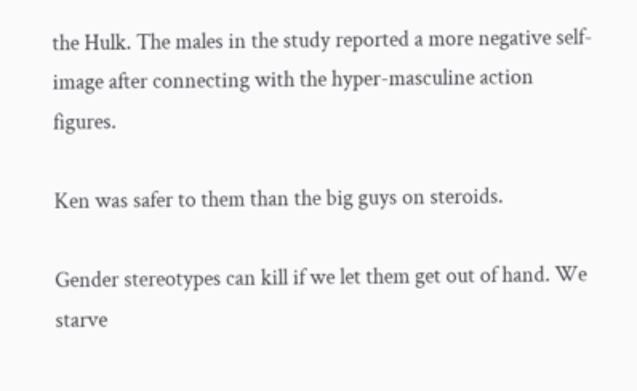the Hulk. The males in the study reported a more negative self-image after connecting with the hyper-masculine action figures.

Ken was safer to them than the big guys on steroids.

Gender stereotypes can kill if we let them get out of hand. We starve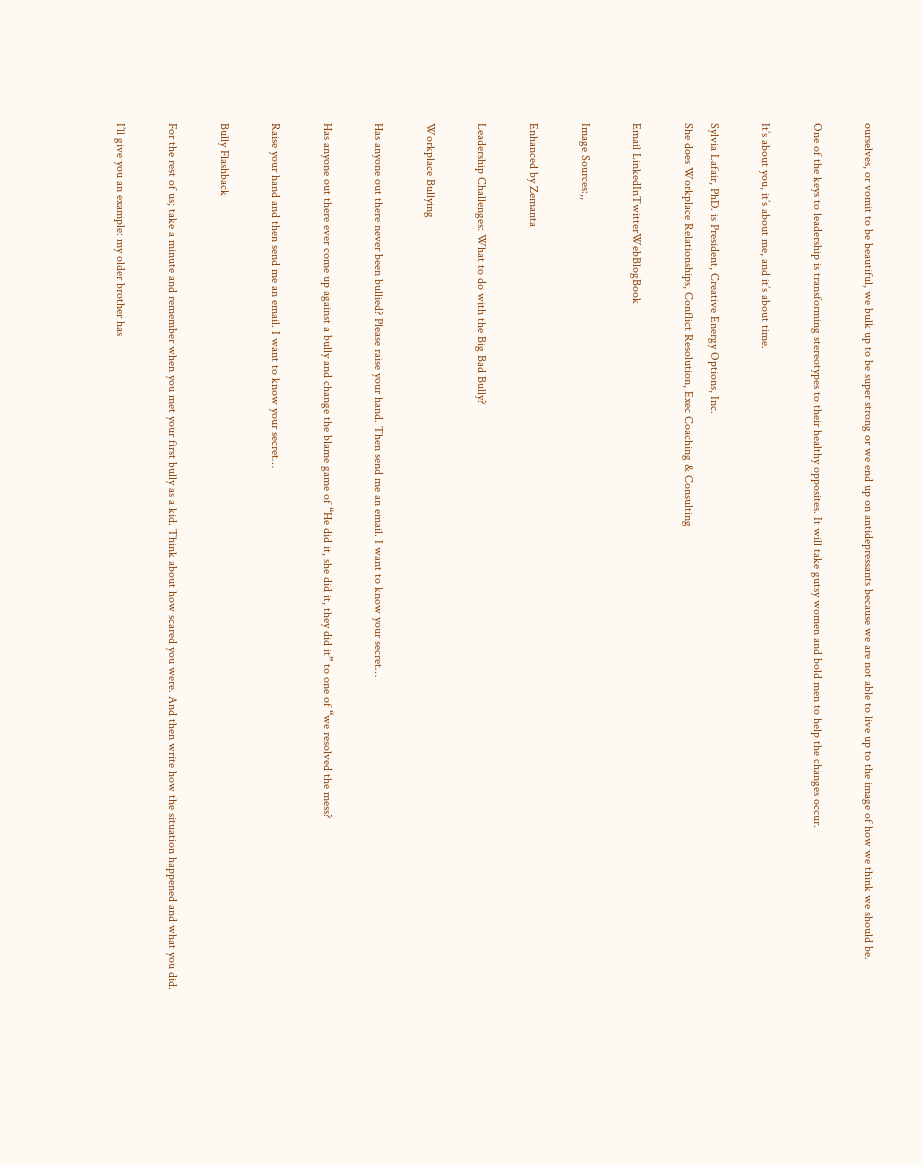ourselves, or vomit to be beautiful, we bulk up to be super strong or we end up on antidepressants because we are not able to live up to the image of how we think we should be.

One of the keys to leadership is transforming stereotypes to their healthy opposites. It will take gutsy women and bold men to help the changes occur.

It’s about you, it’s about me, and it’s about time.

Sylvia Lafair, PhD. is President, Creative Energy Options, Inc.
She does Workplace Relationships, Conflict Resolution, Exec Coaching & Consulting

Email LinkedInTwitterWebBlogBook

Image Sources:,,

Enhanced by Zemanta

Leadership Challenges: What to do with the Big Bad Bully?

Workplace Bullying

Has anyone out there never been bullied? Please raise your hand. Then send me an email. I want to know your secret…

Has anyone out there ever come up against a bully and change the blame game of “He did it, she did it, they did it” to one of “we resolved the mess?

Raise your hand and then send me an email. I want to know your secret…

Bully Flashback

For the rest of us; take a minute and remember when you met your first bully as a kid. Think about how scared you were. And then write how the situation happened and what you did.

I’ll give you an example: my older brother has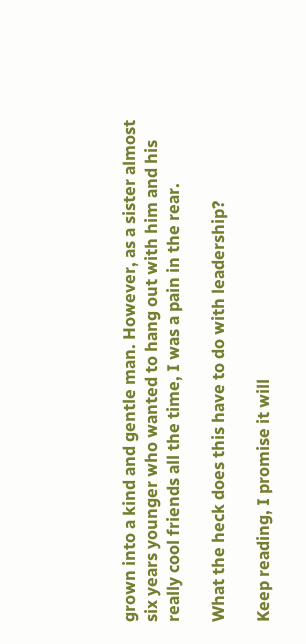grown into a kind and gentle man. However, as a sister almost six years younger who wanted to hang out with him and his really cool friends all the time, I was a pain in the rear.

What the heck does this have to do with leadership?

Keep reading, I promise it will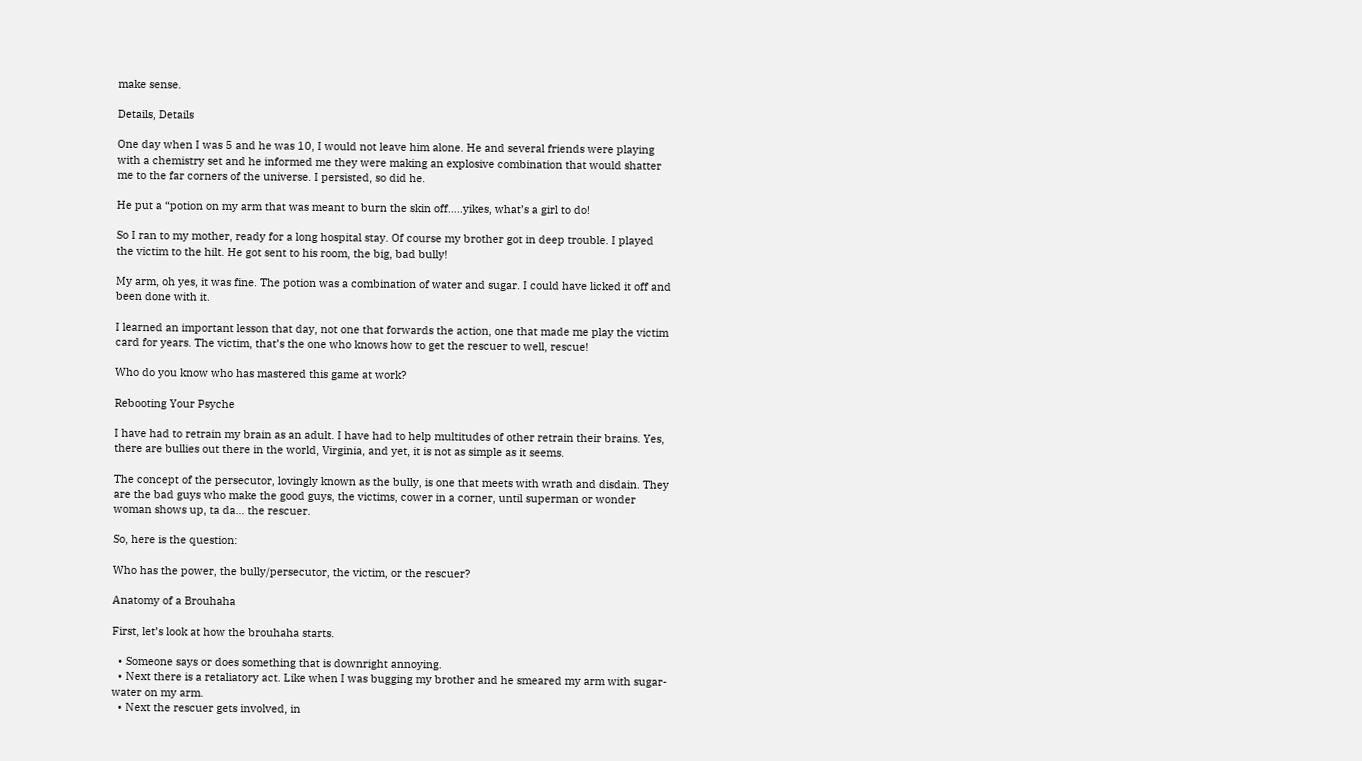make sense.

Details, Details

One day when I was 5 and he was 10, I would not leave him alone. He and several friends were playing with a chemistry set and he informed me they were making an explosive combination that would shatter me to the far corners of the universe. I persisted, so did he.

He put a “potion on my arm that was meant to burn the skin off…..yikes, what’s a girl to do!

So I ran to my mother, ready for a long hospital stay. Of course my brother got in deep trouble. I played the victim to the hilt. He got sent to his room, the big, bad bully!

My arm, oh yes, it was fine. The potion was a combination of water and sugar. I could have licked it off and been done with it.

I learned an important lesson that day, not one that forwards the action, one that made me play the victim card for years. The victim, that’s the one who knows how to get the rescuer to well, rescue!

Who do you know who has mastered this game at work?

Rebooting Your Psyche

I have had to retrain my brain as an adult. I have had to help multitudes of other retrain their brains. Yes, there are bullies out there in the world, Virginia, and yet, it is not as simple as it seems.

The concept of the persecutor, lovingly known as the bully, is one that meets with wrath and disdain. They are the bad guys who make the good guys, the victims, cower in a corner, until superman or wonder woman shows up, ta da… the rescuer.

So, here is the question:

Who has the power, the bully/persecutor, the victim, or the rescuer?

Anatomy of a Brouhaha

First, let’s look at how the brouhaha starts.

  • Someone says or does something that is downright annoying.
  • Next there is a retaliatory act. Like when I was bugging my brother and he smeared my arm with sugar-water on my arm.
  • Next the rescuer gets involved, in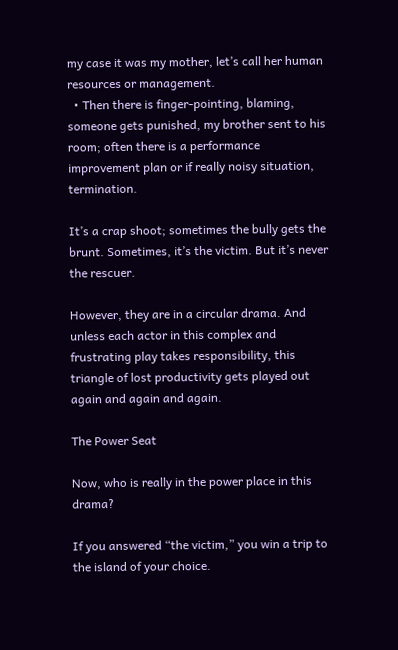my case it was my mother, let’s call her human resources or management.
  • Then there is finger-pointing, blaming, someone gets punished, my brother sent to his room; often there is a performance improvement plan or if really noisy situation, termination.

It’s a crap shoot; sometimes the bully gets the brunt. Sometimes, it’s the victim. But it’s never the rescuer.

However, they are in a circular drama. And unless each actor in this complex and frustrating play takes responsibility, this triangle of lost productivity gets played out again and again and again.

The Power Seat

Now, who is really in the power place in this drama?

If you answered “the victim,” you win a trip to the island of your choice.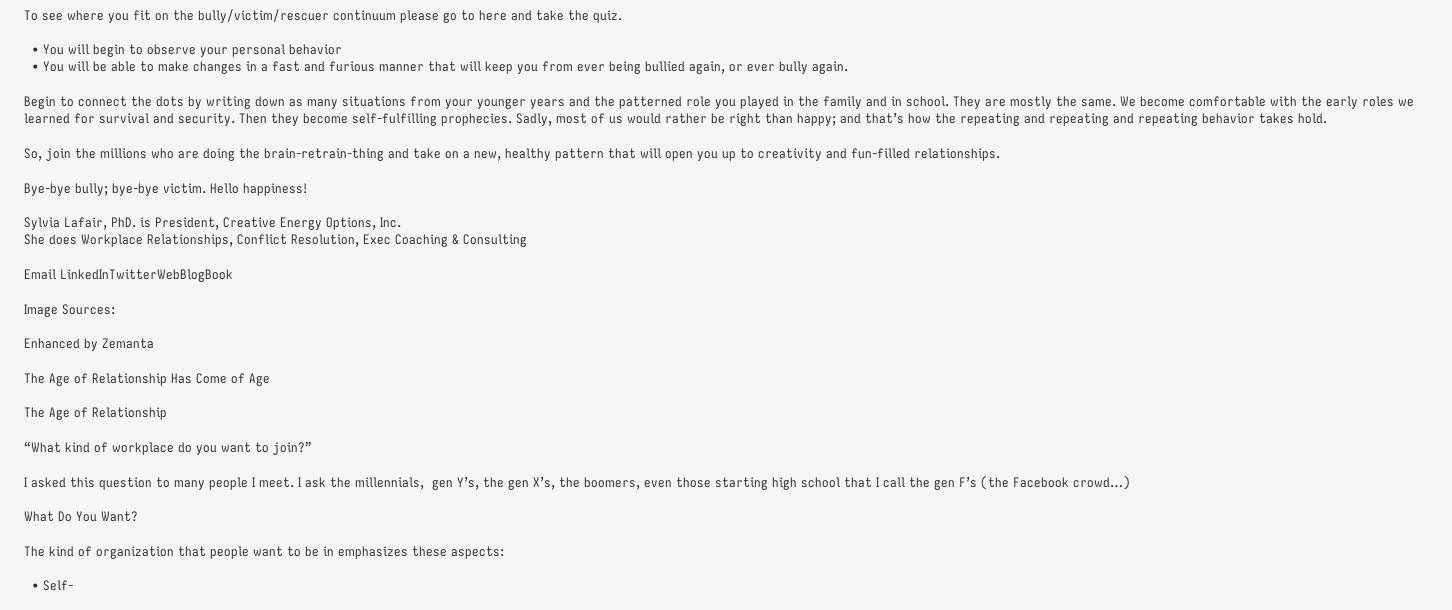To see where you fit on the bully/victim/rescuer continuum please go to here and take the quiz.

  • You will begin to observe your personal behavior
  • You will be able to make changes in a fast and furious manner that will keep you from ever being bullied again, or ever bully again.

Begin to connect the dots by writing down as many situations from your younger years and the patterned role you played in the family and in school. They are mostly the same. We become comfortable with the early roles we learned for survival and security. Then they become self-fulfilling prophecies. Sadly, most of us would rather be right than happy; and that’s how the repeating and repeating and repeating behavior takes hold.

So, join the millions who are doing the brain-retrain-thing and take on a new, healthy pattern that will open you up to creativity and fun-filled relationships.

Bye-bye bully; bye-bye victim. Hello happiness!

Sylvia Lafair, PhD. is President, Creative Energy Options, Inc.
She does Workplace Relationships, Conflict Resolution, Exec Coaching & Consulting

Email LinkedInTwitterWebBlogBook

Image Sources:

Enhanced by Zemanta

The Age of Relationship Has Come of Age

The Age of Relationship

“What kind of workplace do you want to join?”

I asked this question to many people I meet. I ask the millennials,  gen Y’s, the gen X’s, the boomers, even those starting high school that I call the gen F’s (the Facebook crowd…)

What Do You Want?

The kind of organization that people want to be in emphasizes these aspects:

  • Self-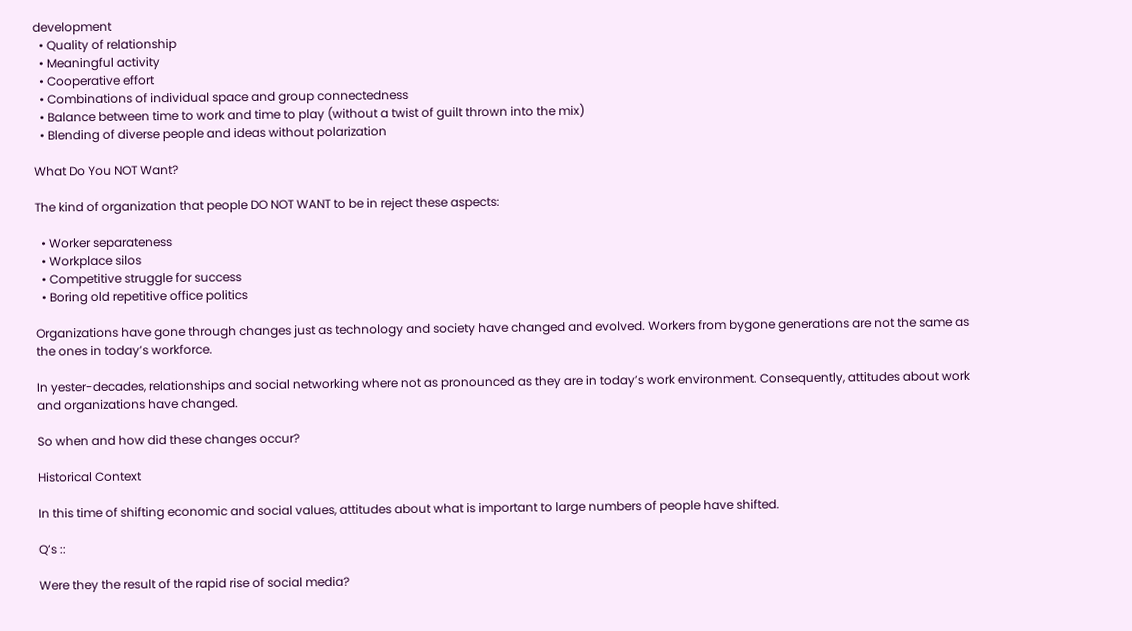development
  • Quality of relationship
  • Meaningful activity
  • Cooperative effort
  • Combinations of individual space and group connectedness
  • Balance between time to work and time to play (without a twist of guilt thrown into the mix)
  • Blending of diverse people and ideas without polarization

What Do You NOT Want?

The kind of organization that people DO NOT WANT to be in reject these aspects:

  • Worker separateness
  • Workplace silos
  • Competitive struggle for success
  • Boring old repetitive office politics

Organizations have gone through changes just as technology and society have changed and evolved. Workers from bygone generations are not the same as the ones in today’s workforce.

In yester-decades, relationships and social networking where not as pronounced as they are in today’s work environment. Consequently, attitudes about work and organizations have changed.

So when and how did these changes occur?

Historical Context

In this time of shifting economic and social values, attitudes about what is important to large numbers of people have shifted.

Q’s ::

Were they the result of the rapid rise of social media?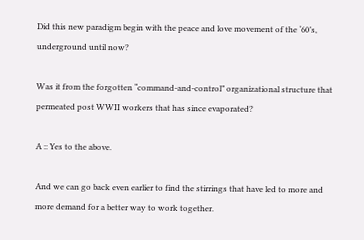Did this new paradigm begin with the peace and love movement of the ‘60’s, underground until now?

Was it from the forgotten “command-and-control” organizational structure that permeated post WWII workers that has since evaporated?

A :: Yes to the above.

And we can go back even earlier to find the stirrings that have led to more and more demand for a better way to work together.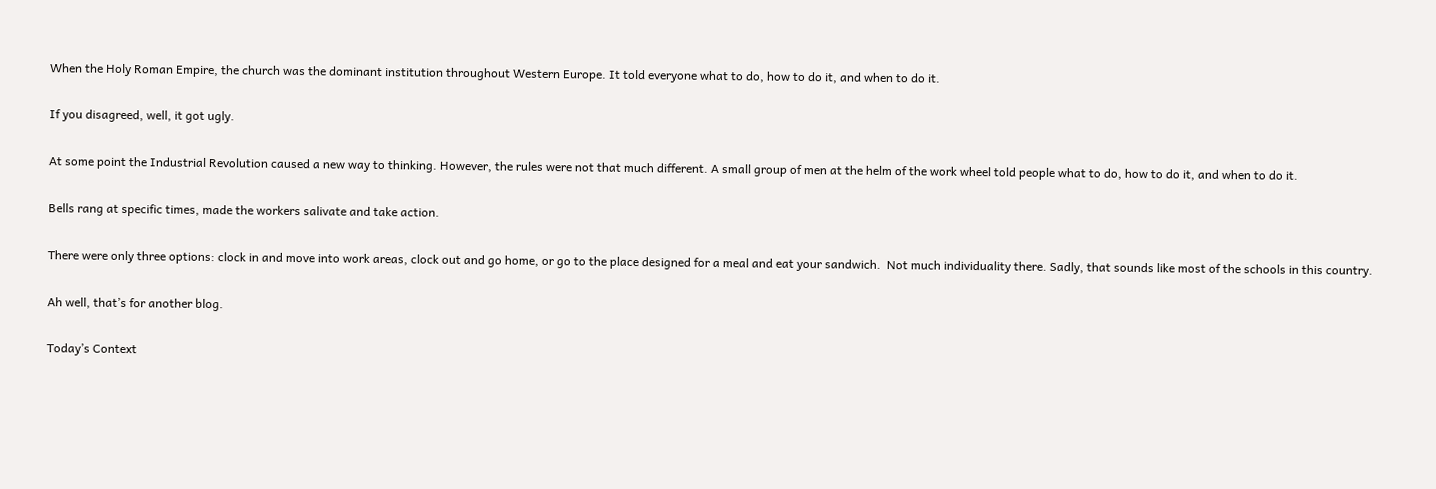When the Holy Roman Empire, the church was the dominant institution throughout Western Europe. It told everyone what to do, how to do it, and when to do it.

If you disagreed, well, it got ugly.

At some point the Industrial Revolution caused a new way to thinking. However, the rules were not that much different. A small group of men at the helm of the work wheel told people what to do, how to do it, and when to do it.

Bells rang at specific times, made the workers salivate and take action.

There were only three options: clock in and move into work areas, clock out and go home, or go to the place designed for a meal and eat your sandwich.  Not much individuality there. Sadly, that sounds like most of the schools in this country.

Ah well, that’s for another blog.

Today’s Context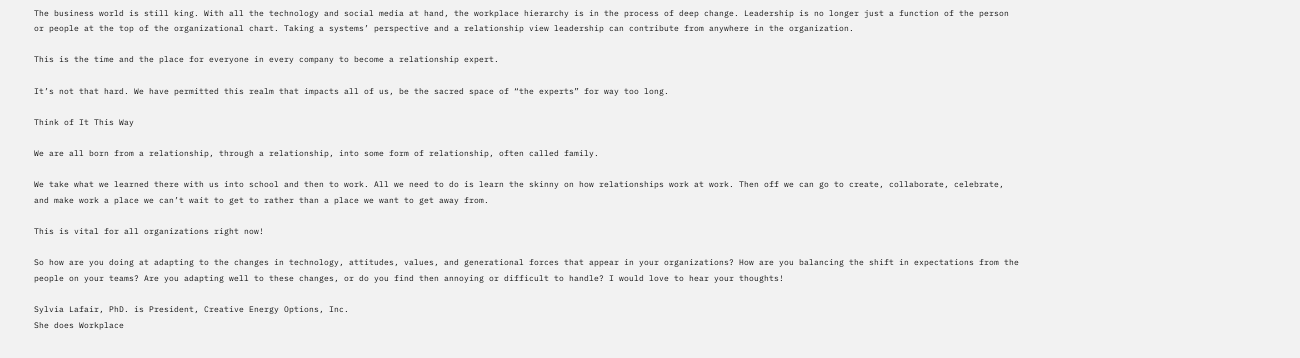The business world is still king. With all the technology and social media at hand, the workplace hierarchy is in the process of deep change. Leadership is no longer just a function of the person or people at the top of the organizational chart. Taking a systems’ perspective and a relationship view leadership can contribute from anywhere in the organization.

This is the time and the place for everyone in every company to become a relationship expert.

It’s not that hard. We have permitted this realm that impacts all of us, be the sacred space of “the experts” for way too long.

Think of It This Way

We are all born from a relationship, through a relationship, into some form of relationship, often called family.

We take what we learned there with us into school and then to work. All we need to do is learn the skinny on how relationships work at work. Then off we can go to create, collaborate, celebrate, and make work a place we can’t wait to get to rather than a place we want to get away from.

This is vital for all organizations right now!

So how are you doing at adapting to the changes in technology, attitudes, values, and generational forces that appear in your organizations? How are you balancing the shift in expectations from the people on your teams? Are you adapting well to these changes, or do you find then annoying or difficult to handle? I would love to hear your thoughts!

Sylvia Lafair, PhD. is President, Creative Energy Options, Inc.
She does Workplace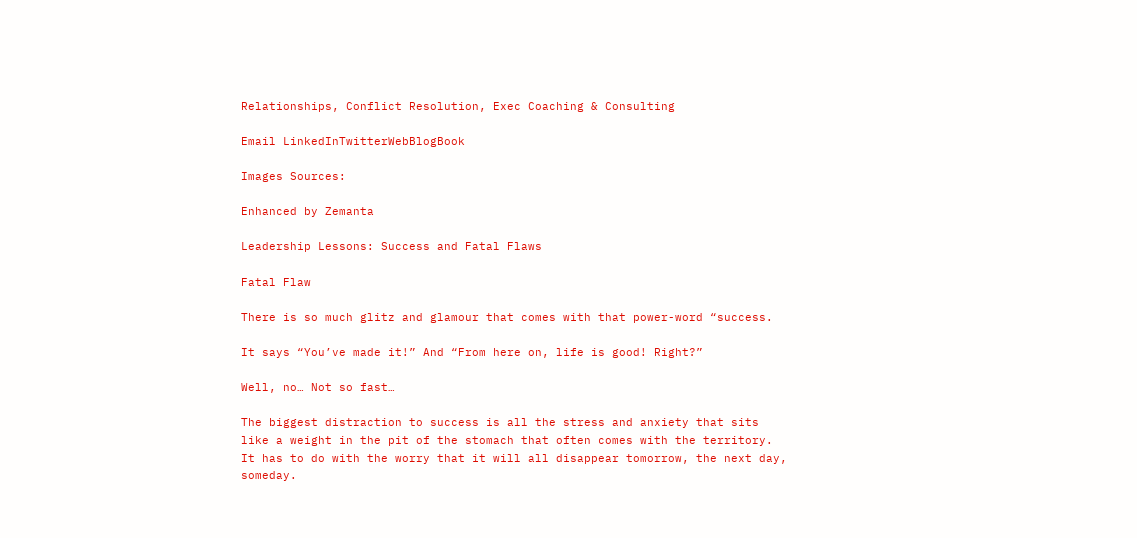Relationships, Conflict Resolution, Exec Coaching & Consulting

Email LinkedInTwitterWebBlogBook

Images Sources:

Enhanced by Zemanta

Leadership Lessons: Success and Fatal Flaws

Fatal Flaw

There is so much glitz and glamour that comes with that power-word “success.

It says “You’ve made it!” And “From here on, life is good! Right?”

Well, no… Not so fast…

The biggest distraction to success is all the stress and anxiety that sits like a weight in the pit of the stomach that often comes with the territory. It has to do with the worry that it will all disappear tomorrow, the next day, someday.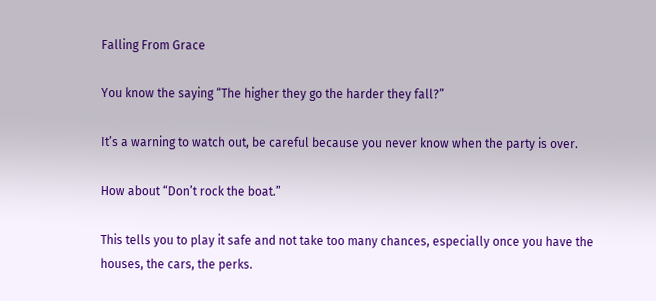Falling From Grace

You know the saying “The higher they go the harder they fall?”

It’s a warning to watch out, be careful because you never know when the party is over.

How about “Don’t rock the boat.”

This tells you to play it safe and not take too many chances, especially once you have the houses, the cars, the perks.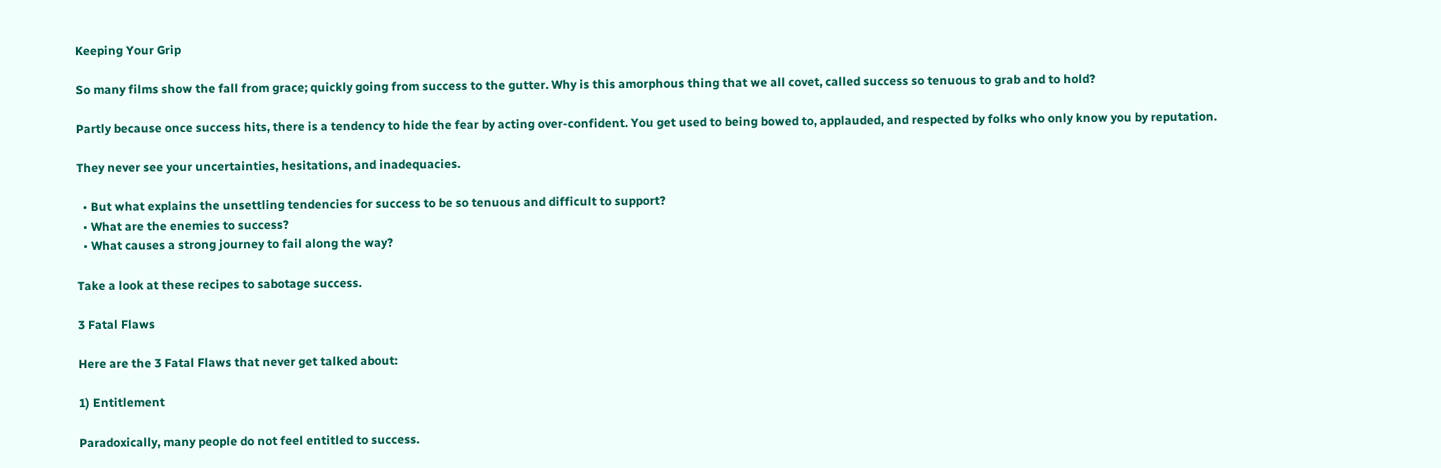Keeping Your Grip

So many films show the fall from grace; quickly going from success to the gutter. Why is this amorphous thing that we all covet, called success so tenuous to grab and to hold?

Partly because once success hits, there is a tendency to hide the fear by acting over-confident. You get used to being bowed to, applauded, and respected by folks who only know you by reputation.

They never see your uncertainties, hesitations, and inadequacies.

  • But what explains the unsettling tendencies for success to be so tenuous and difficult to support?
  • What are the enemies to success?
  • What causes a strong journey to fail along the way?

Take a look at these recipes to sabotage success.

3 Fatal Flaws

Here are the 3 Fatal Flaws that never get talked about:

1) Entitlement

Paradoxically, many people do not feel entitled to success.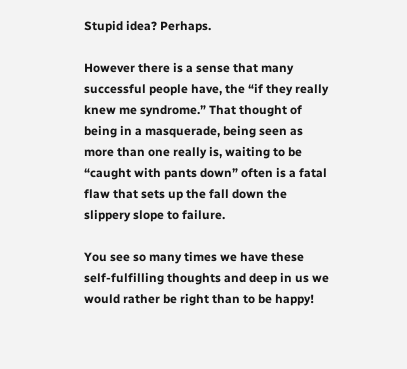Stupid idea? Perhaps.

However there is a sense that many successful people have, the “if they really knew me syndrome.” That thought of being in a masquerade, being seen as more than one really is, waiting to be “caught with pants down” often is a fatal flaw that sets up the fall down the slippery slope to failure.

You see so many times we have these self-fulfilling thoughts and deep in us we would rather be right than to be happy!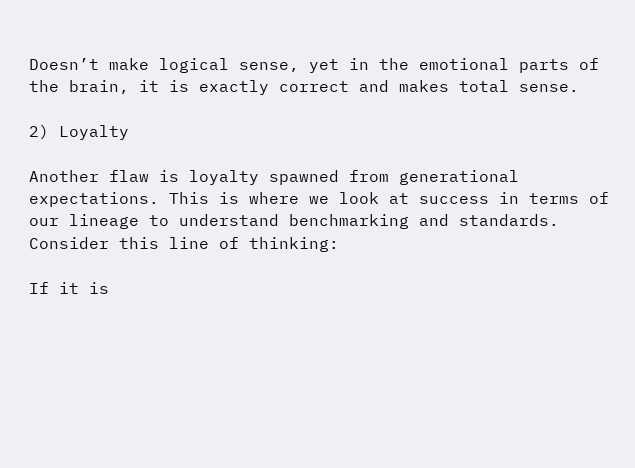Doesn’t make logical sense, yet in the emotional parts of the brain, it is exactly correct and makes total sense.

2) Loyalty

Another flaw is loyalty spawned from generational expectations. This is where we look at success in terms of our lineage to understand benchmarking and standards. Consider this line of thinking:

If it is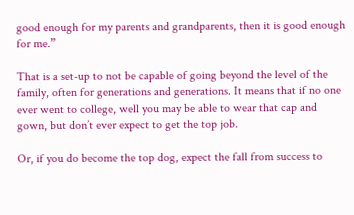good enough for my parents and grandparents, then it is good enough for me.”

That is a set-up to not be capable of going beyond the level of the family, often for generations and generations. It means that if no one ever went to college, well you may be able to wear that cap and gown, but don’t ever expect to get the top job.

Or, if you do become the top dog, expect the fall from success to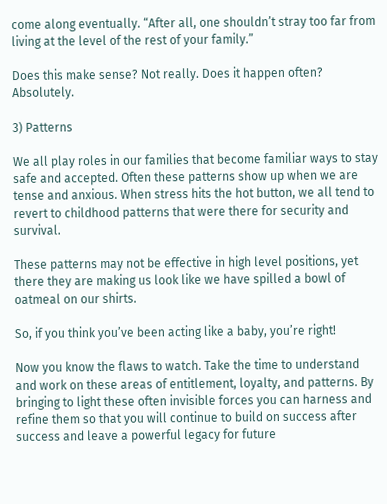come along eventually. “After all, one shouldn’t stray too far from living at the level of the rest of your family.”

Does this make sense? Not really. Does it happen often? Absolutely.

3) Patterns

We all play roles in our families that become familiar ways to stay safe and accepted. Often these patterns show up when we are tense and anxious. When stress hits the hot button, we all tend to revert to childhood patterns that were there for security and survival.

These patterns may not be effective in high level positions, yet there they are making us look like we have spilled a bowl of oatmeal on our shirts.

So, if you think you’ve been acting like a baby, you’re right!

Now you know the flaws to watch. Take the time to understand and work on these areas of entitlement, loyalty, and patterns. By bringing to light these often invisible forces you can harness and refine them so that you will continue to build on success after success and leave a powerful legacy for future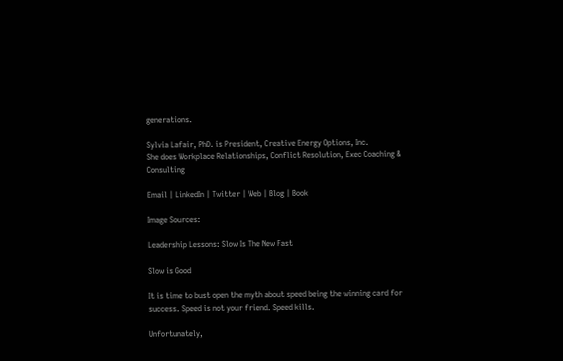generations.

Sylvia Lafair, PhD. is President, Creative Energy Options, Inc.
She does Workplace Relationships, Conflict Resolution, Exec Coaching & Consulting

Email | LinkedIn | Twitter | Web | Blog | Book

Image Sources:

Leadership Lessons: Slow Is The New Fast

Slow is Good

It is time to bust open the myth about speed being the winning card for success. Speed is not your friend. Speed kills.

Unfortunately,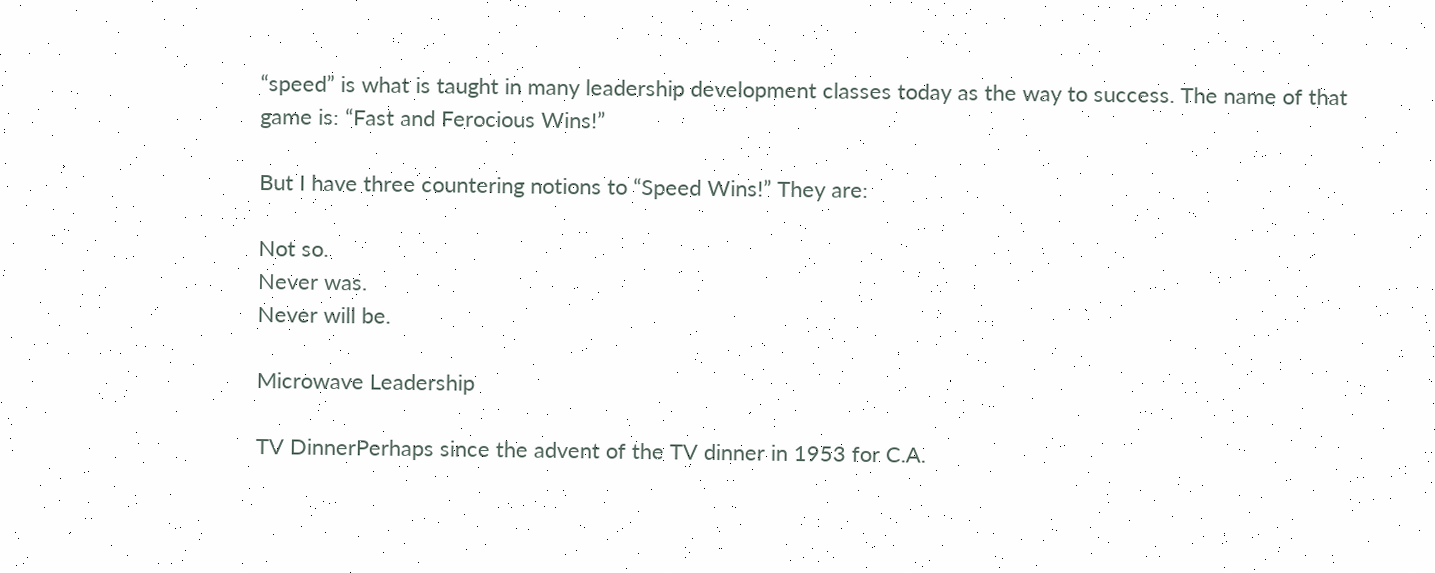“speed” is what is taught in many leadership development classes today as the way to success. The name of that game is: “Fast and Ferocious Wins!”

But I have three countering notions to “Speed Wins!” They are:

Not so.
Never was.
Never will be.

Microwave Leadership

TV DinnerPerhaps since the advent of the TV dinner in 1953 for C.A.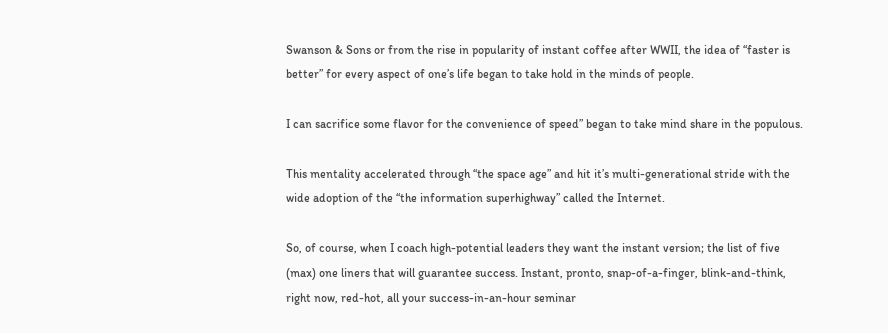Swanson & Sons or from the rise in popularity of instant coffee after WWII, the idea of “faster is better” for every aspect of one’s life began to take hold in the minds of people.

I can sacrifice some flavor for the convenience of speed” began to take mind share in the populous.

This mentality accelerated through “the space age” and hit it’s multi-generational stride with the wide adoption of the “the information superhighway” called the Internet.

So, of course, when I coach high-potential leaders they want the instant version; the list of five (max) one liners that will guarantee success. Instant, pronto, snap-of-a-finger, blink-and-think, right now, red-hot, all your success-in-an-hour seminar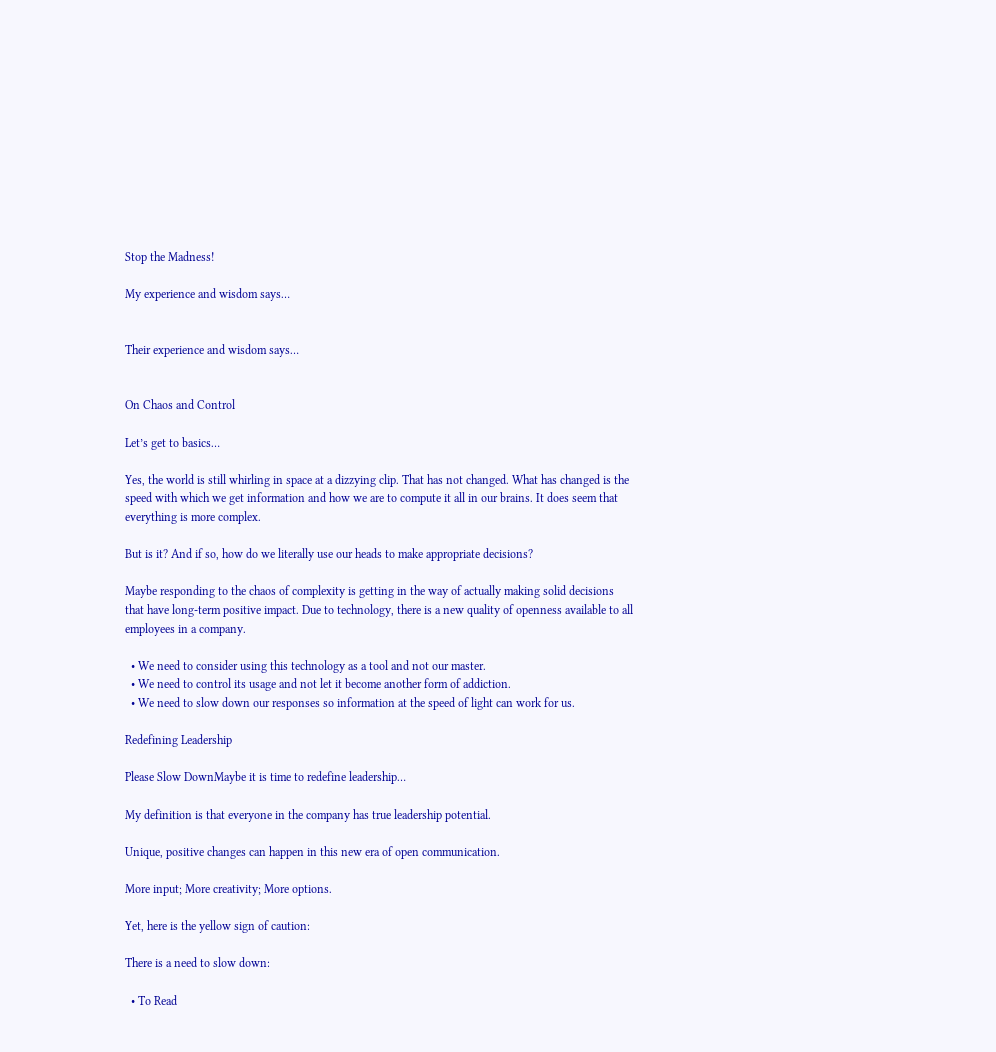Stop the Madness!

My experience and wisdom says…


Their experience and wisdom says…


On Chaos and Control

Let’s get to basics…

Yes, the world is still whirling in space at a dizzying clip. That has not changed. What has changed is the speed with which we get information and how we are to compute it all in our brains. It does seem that everything is more complex.

But is it? And if so, how do we literally use our heads to make appropriate decisions?

Maybe responding to the chaos of complexity is getting in the way of actually making solid decisions that have long-term positive impact. Due to technology, there is a new quality of openness available to all employees in a company.

  • We need to consider using this technology as a tool and not our master.
  • We need to control its usage and not let it become another form of addiction.
  • We need to slow down our responses so information at the speed of light can work for us.

Redefining Leadership

Please Slow DownMaybe it is time to redefine leadership…

My definition is that everyone in the company has true leadership potential.

Unique, positive changes can happen in this new era of open communication.

More input; More creativity; More options.

Yet, here is the yellow sign of caution:

There is a need to slow down:

  • To Read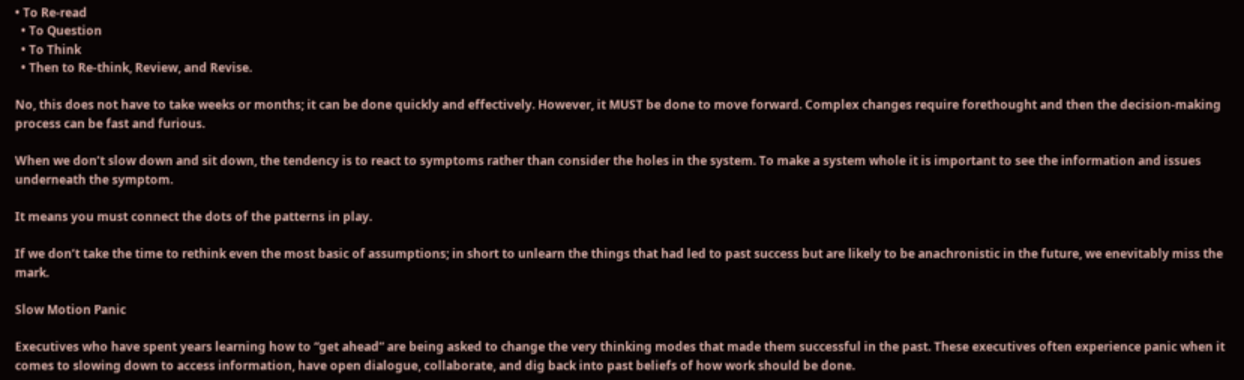• To Re-read
  • To Question
  • To Think
  • Then to Re-think, Review, and Revise.

No, this does not have to take weeks or months; it can be done quickly and effectively. However, it MUST be done to move forward. Complex changes require forethought and then the decision-making process can be fast and furious.

When we don’t slow down and sit down, the tendency is to react to symptoms rather than consider the holes in the system. To make a system whole it is important to see the information and issues underneath the symptom.

It means you must connect the dots of the patterns in play.

If we don’t take the time to rethink even the most basic of assumptions; in short to unlearn the things that had led to past success but are likely to be anachronistic in the future, we enevitably miss the mark.

Slow Motion Panic

Executives who have spent years learning how to “get ahead” are being asked to change the very thinking modes that made them successful in the past. These executives often experience panic when it comes to slowing down to access information, have open dialogue, collaborate, and dig back into past beliefs of how work should be done.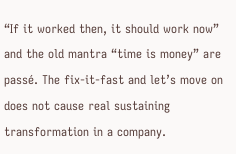“If it worked then, it should work now” and the old mantra “time is money” are passé. The fix-it-fast and let’s move on does not cause real sustaining transformation in a company.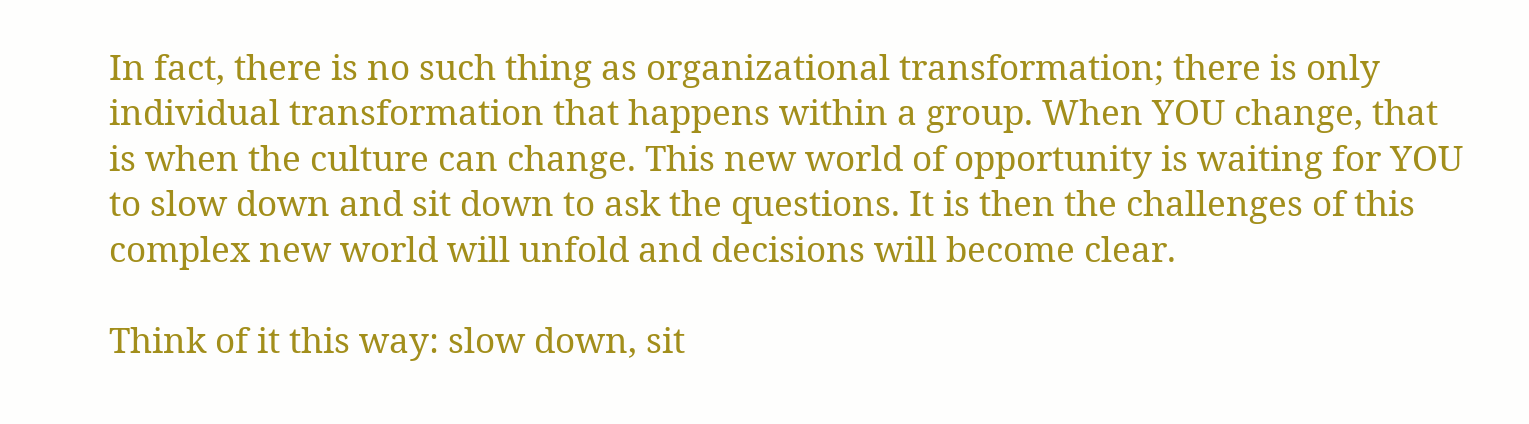In fact, there is no such thing as organizational transformation; there is only individual transformation that happens within a group. When YOU change, that is when the culture can change. This new world of opportunity is waiting for YOU to slow down and sit down to ask the questions. It is then the challenges of this complex new world will unfold and decisions will become clear.

Think of it this way: slow down, sit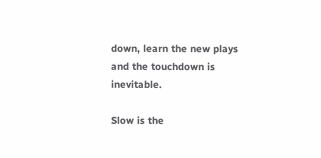down, learn the new plays and the touchdown is inevitable.

Slow is the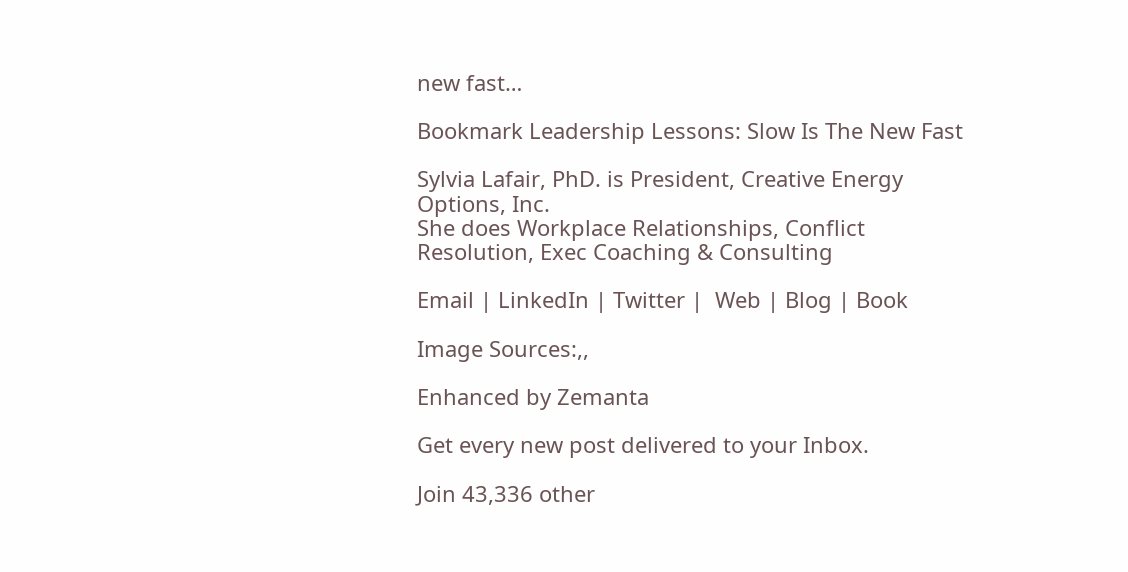new fast…

Bookmark Leadership Lessons: Slow Is The New Fast

Sylvia Lafair, PhD. is President, Creative Energy Options, Inc.
She does Workplace Relationships, Conflict Resolution, Exec Coaching & Consulting

Email | LinkedIn | Twitter |  Web | Blog | Book

Image Sources:,,

Enhanced by Zemanta

Get every new post delivered to your Inbox.

Join 43,336 other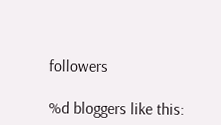followers

%d bloggers like this: